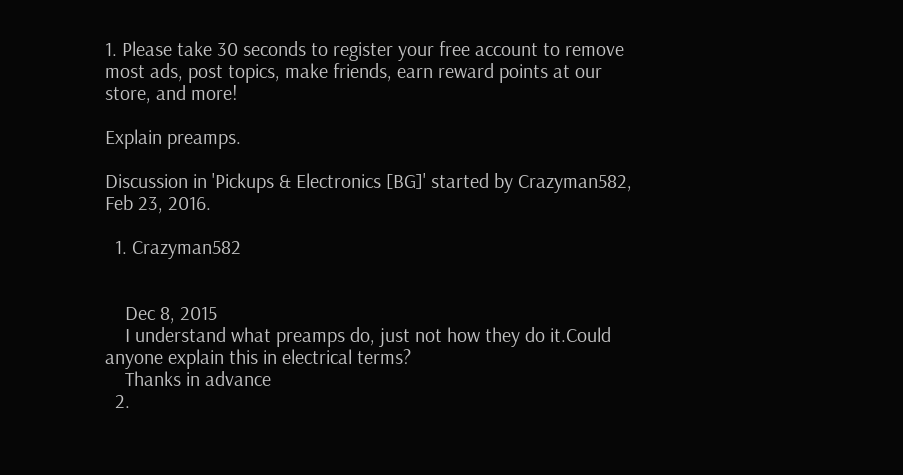1. Please take 30 seconds to register your free account to remove most ads, post topics, make friends, earn reward points at our store, and more!

Explain preamps.

Discussion in 'Pickups & Electronics [BG]' started by Crazyman582, Feb 23, 2016.

  1. Crazyman582


    Dec 8, 2015
    I understand what preamps do, just not how they do it.Could anyone explain this in electrical terms?
    Thanks in advance
  2.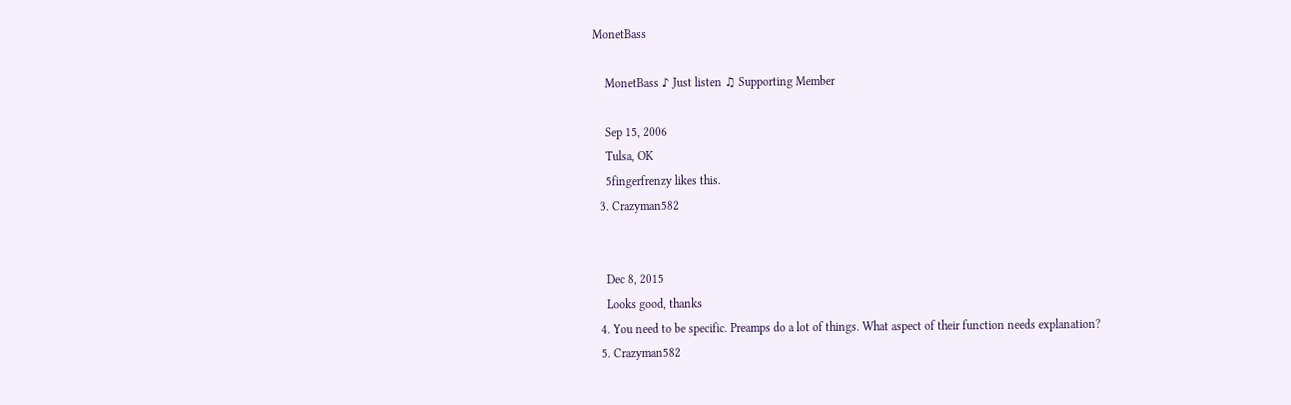MonetBass

    MonetBass ♪ Just listen ♫ Supporting Member

    Sep 15, 2006
    Tulsa, OK
    5fingerfrenzy likes this.
  3. Crazyman582


    Dec 8, 2015
    Looks good, thanks
  4. You need to be specific. Preamps do a lot of things. What aspect of their function needs explanation?
  5. Crazyman582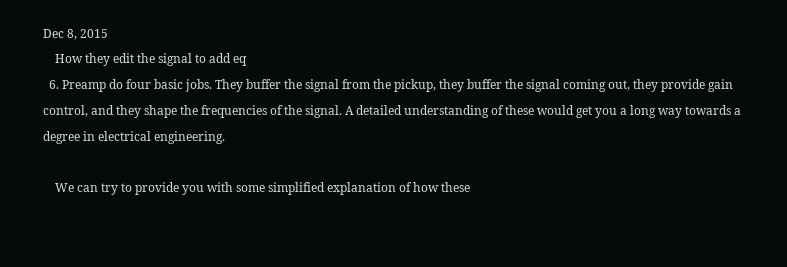Dec 8, 2015
    How they edit the signal to add eq
  6. Preamp do four basic jobs. They buffer the signal from the pickup, they buffer the signal coming out, they provide gain control, and they shape the frequencies of the signal. A detailed understanding of these would get you a long way towards a degree in electrical engineering.

    We can try to provide you with some simplified explanation of how these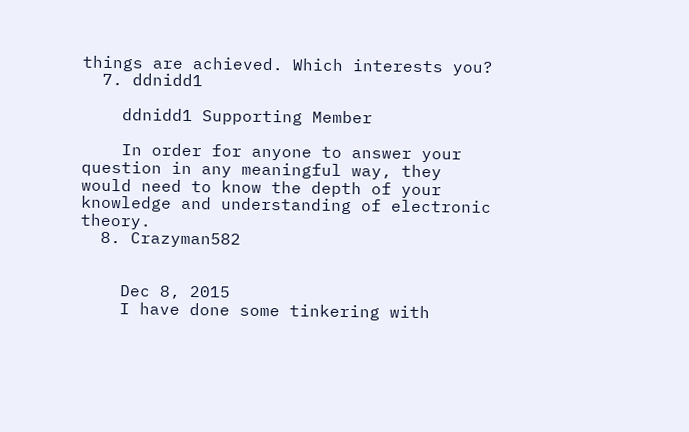things are achieved. Which interests you?
  7. ddnidd1

    ddnidd1 Supporting Member

    In order for anyone to answer your question in any meaningful way, they would need to know the depth of your knowledge and understanding of electronic theory.
  8. Crazyman582


    Dec 8, 2015
    I have done some tinkering with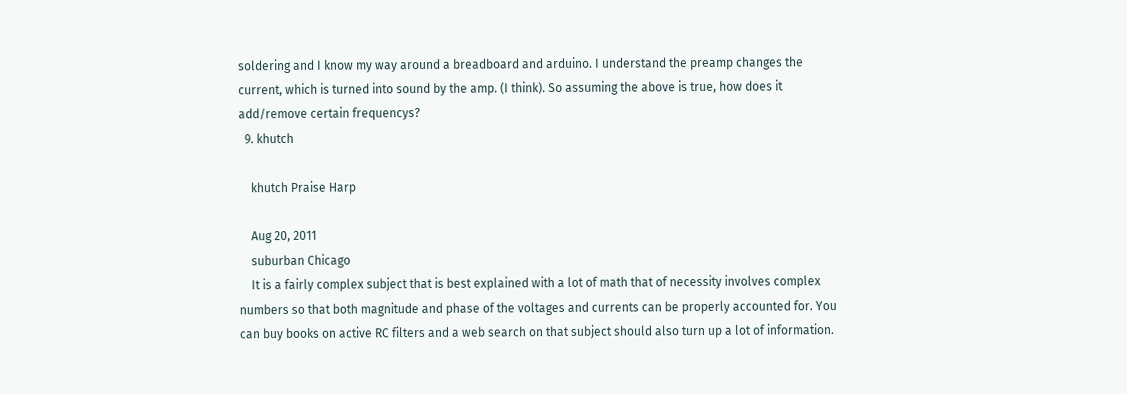soldering and I know my way around a breadboard and arduino. I understand the preamp changes the current, which is turned into sound by the amp. (I think). So assuming the above is true, how does it add/remove certain frequencys?
  9. khutch

    khutch Praise Harp

    Aug 20, 2011
    suburban Chicago
    It is a fairly complex subject that is best explained with a lot of math that of necessity involves complex numbers so that both magnitude and phase of the voltages and currents can be properly accounted for. You can buy books on active RC filters and a web search on that subject should also turn up a lot of information.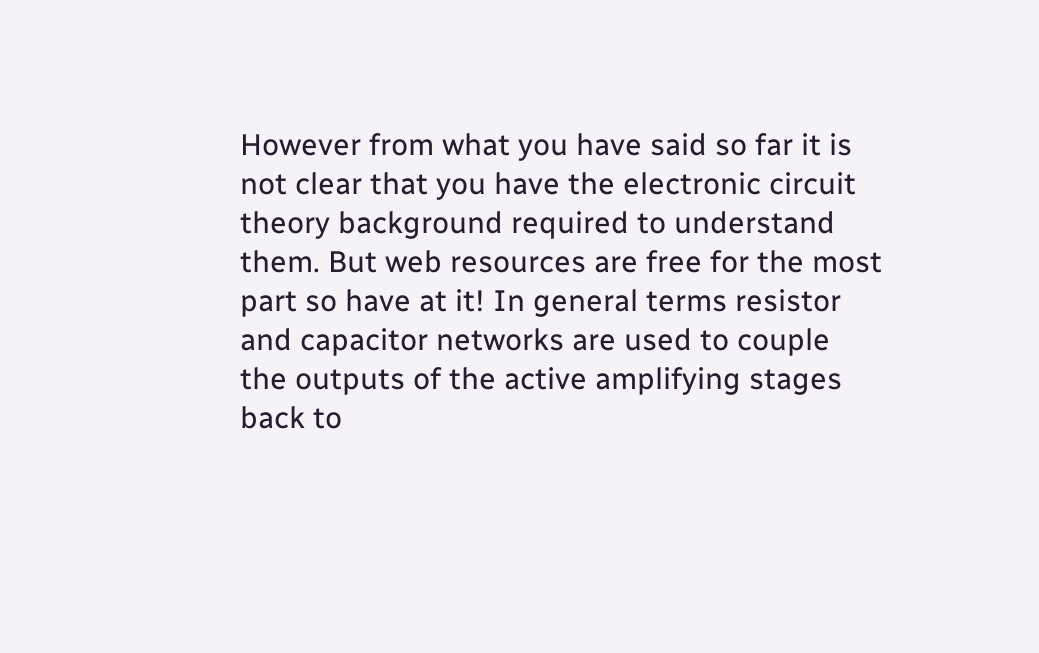However from what you have said so far it is not clear that you have the electronic circuit theory background required to understand them. But web resources are free for the most part so have at it! In general terms resistor and capacitor networks are used to couple the outputs of the active amplifying stages back to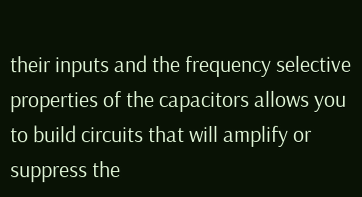their inputs and the frequency selective properties of the capacitors allows you to build circuits that will amplify or suppress the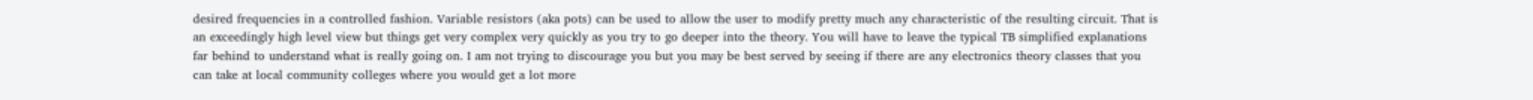desired frequencies in a controlled fashion. Variable resistors (aka pots) can be used to allow the user to modify pretty much any characteristic of the resulting circuit. That is an exceedingly high level view but things get very complex very quickly as you try to go deeper into the theory. You will have to leave the typical TB simplified explanations far behind to understand what is really going on. I am not trying to discourage you but you may be best served by seeing if there are any electronics theory classes that you can take at local community colleges where you would get a lot more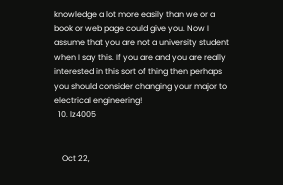knowledge a lot more easily than we or a book or web page could give you. Now I assume that you are not a university student when I say this. If you are and you are really interested in this sort of thing then perhaps you should consider changing your major to electrical engineering!
  10. lz4005


    Oct 22,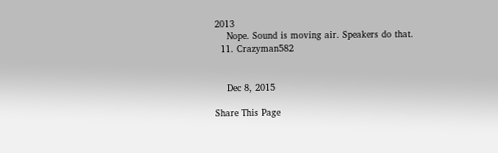2013
    Nope. Sound is moving air. Speakers do that.
  11. Crazyman582


    Dec 8, 2015

Share This Page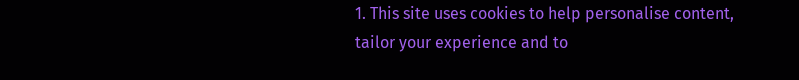1. This site uses cookies to help personalise content, tailor your experience and to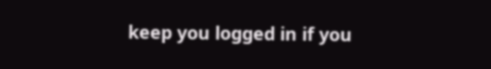keep you logged in if you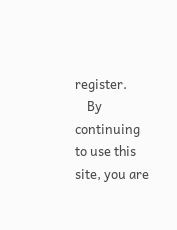register.
    By continuing to use this site, you are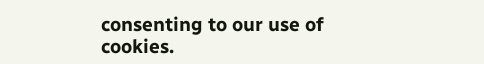consenting to our use of cookies.